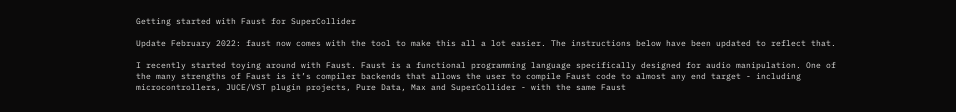Getting started with Faust for SuperCollider

Update February 2022: faust now comes with the tool to make this all a lot easier. The instructions below have been updated to reflect that.

I recently started toying around with Faust. Faust is a functional programming language specifically designed for audio manipulation. One of the many strengths of Faust is it’s compiler backends that allows the user to compile Faust code to almost any end target - including microcontrollers, JUCE/VST plugin projects, Pure Data, Max and SuperCollider - with the same Faust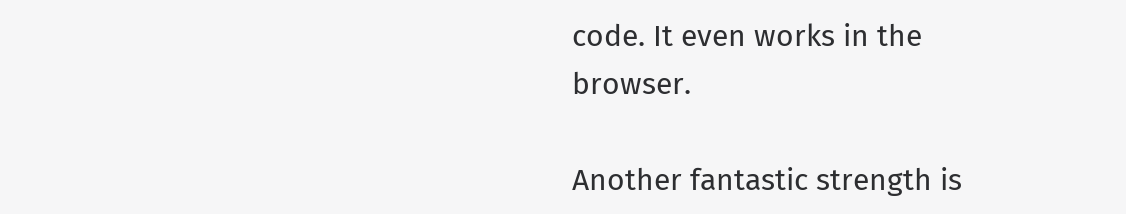code. It even works in the browser.

Another fantastic strength is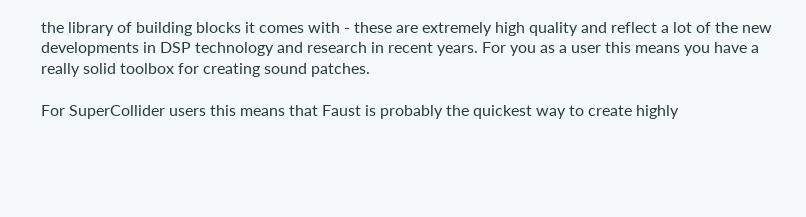the library of building blocks it comes with - these are extremely high quality and reflect a lot of the new developments in DSP technology and research in recent years. For you as a user this means you have a really solid toolbox for creating sound patches.

For SuperCollider users this means that Faust is probably the quickest way to create highly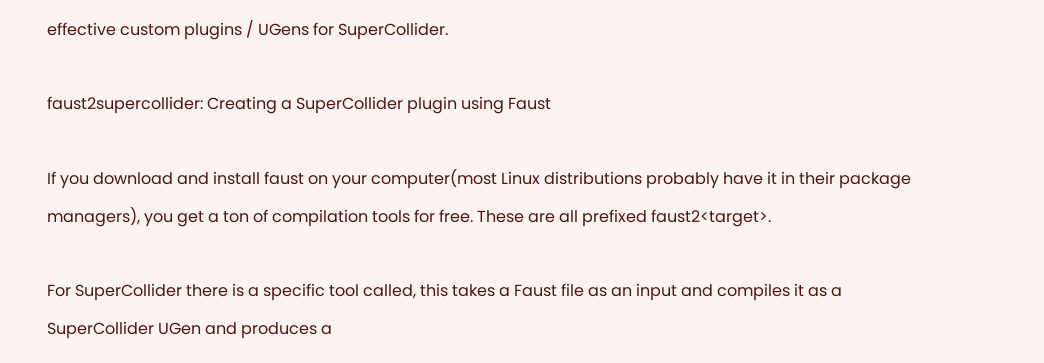effective custom plugins / UGens for SuperCollider.

faust2supercollider: Creating a SuperCollider plugin using Faust

If you download and install faust on your computer(most Linux distributions probably have it in their package managers), you get a ton of compilation tools for free. These are all prefixed faust2<target>.

For SuperCollider there is a specific tool called, this takes a Faust file as an input and compiles it as a SuperCollider UGen and produces a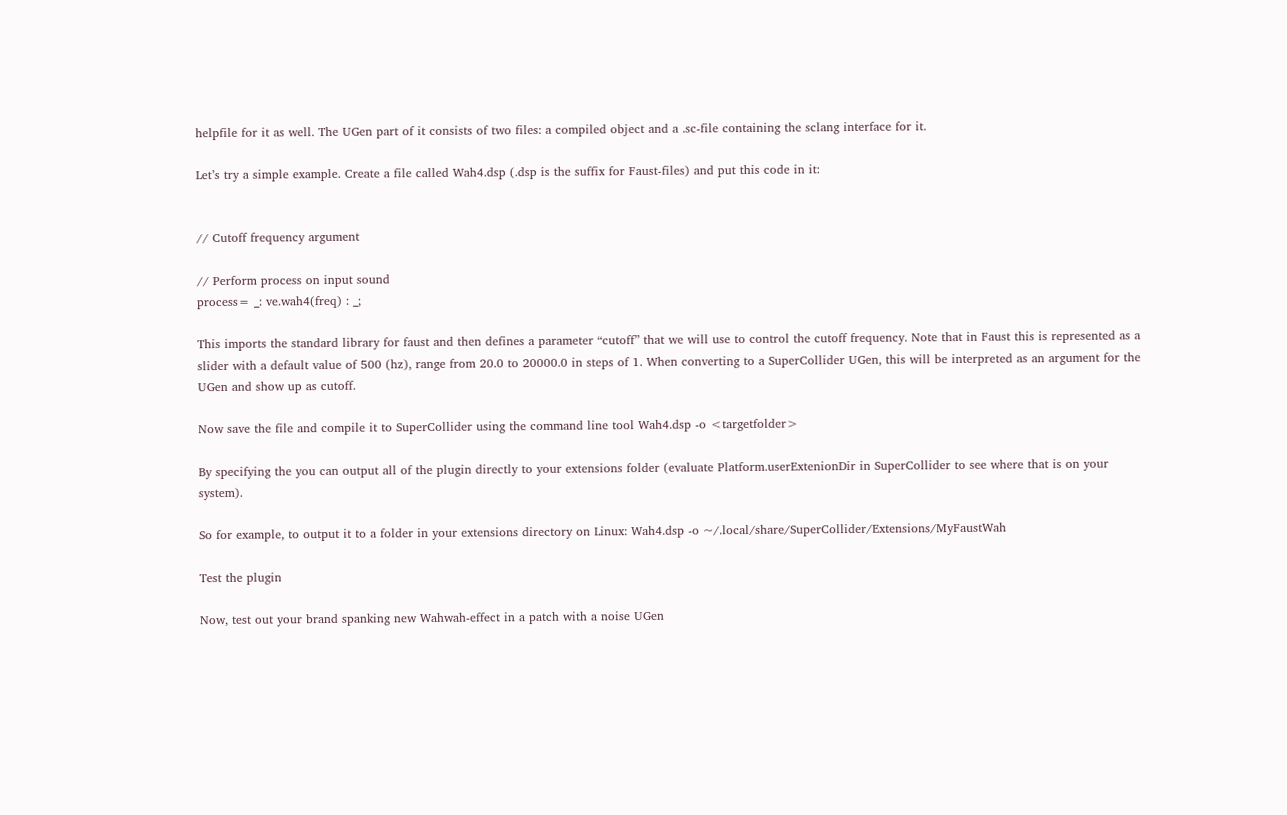helpfile for it as well. The UGen part of it consists of two files: a compiled object and a .sc-file containing the sclang interface for it.

Let’s try a simple example. Create a file called Wah4.dsp (.dsp is the suffix for Faust-files) and put this code in it:


// Cutoff frequency argument

// Perform process on input sound
process= _: ve.wah4(freq) : _;

This imports the standard library for faust and then defines a parameter “cutoff” that we will use to control the cutoff frequency. Note that in Faust this is represented as a slider with a default value of 500 (hz), range from 20.0 to 20000.0 in steps of 1. When converting to a SuperCollider UGen, this will be interpreted as an argument for the UGen and show up as cutoff.

Now save the file and compile it to SuperCollider using the command line tool Wah4.dsp -o <targetfolder>

By specifying the you can output all of the plugin directly to your extensions folder (evaluate Platform.userExtenionDir in SuperCollider to see where that is on your system).

So for example, to output it to a folder in your extensions directory on Linux: Wah4.dsp -o ~/.local/share/SuperCollider/Extensions/MyFaustWah

Test the plugin

Now, test out your brand spanking new Wahwah-effect in a patch with a noise UGen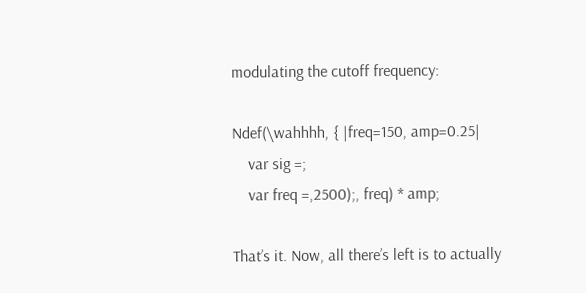modulating the cutoff frequency:

Ndef(\wahhhh, { |freq=150, amp=0.25|
    var sig =;
    var freq =,2500);, freq) * amp;

That’s it. Now, all there’s left is to actually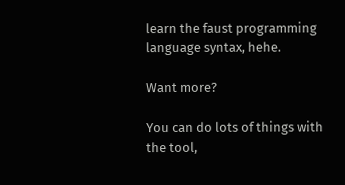learn the faust programming language syntax, hehe.

Want more?

You can do lots of things with the tool,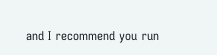and I recommend you run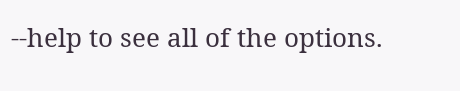--help to see all of the options.